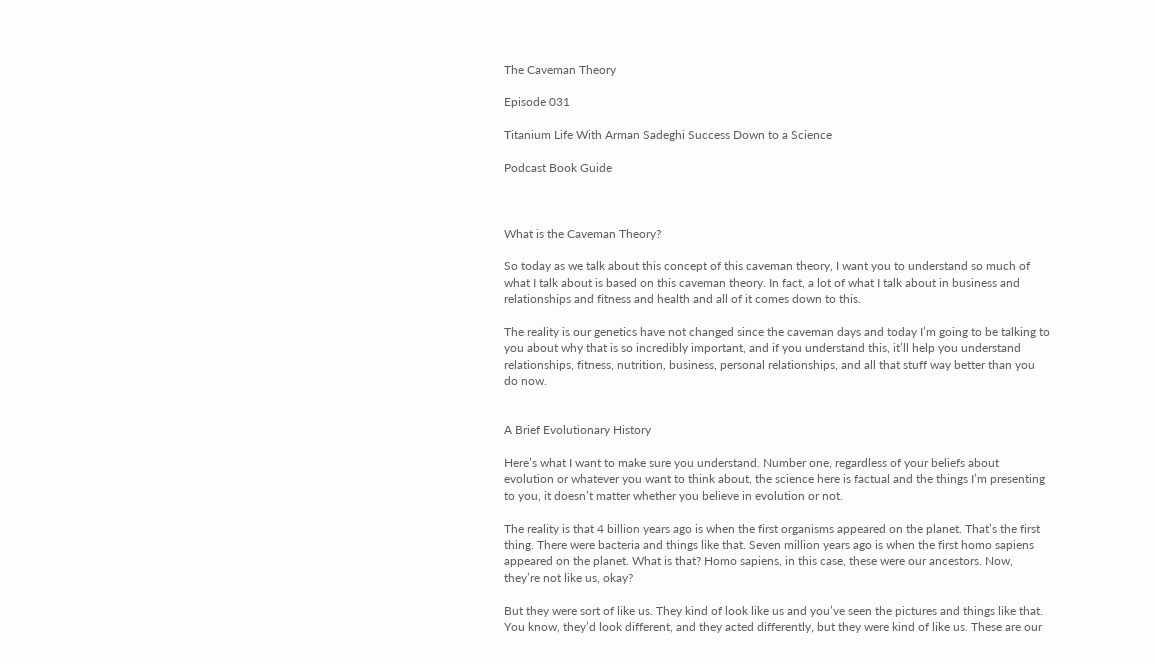The Caveman Theory

Episode 031

Titanium Life With Arman Sadeghi Success Down to a Science

Podcast Book Guide



What is the Caveman Theory?

So today as we talk about this concept of this caveman theory, I want you to understand so much of what I talk about is based on this caveman theory. In fact, a lot of what I talk about in business and relationships and fitness and health and all of it comes down to this.

The reality is our genetics have not changed since the caveman days and today I’m going to be talking to you about why that is so incredibly important, and if you understand this, it’ll help you understand relationships, fitness, nutrition, business, personal relationships, and all that stuff way better than you do now.


A Brief Evolutionary History

Here’s what I want to make sure you understand. Number one, regardless of your beliefs about evolution or whatever you want to think about, the science here is factual and the things I’m presenting to you, it doesn’t matter whether you believe in evolution or not.

The reality is that 4 billion years ago is when the first organisms appeared on the planet. That’s the first thing. There were bacteria and things like that. Seven million years ago is when the first homo sapiens appeared on the planet. What is that? Homo sapiens, in this case, these were our ancestors. Now, they’re not like us, okay?

But they were sort of like us. They kind of look like us and you’ve seen the pictures and things like that. You know, they’d look different, and they acted differently, but they were kind of like us. These are our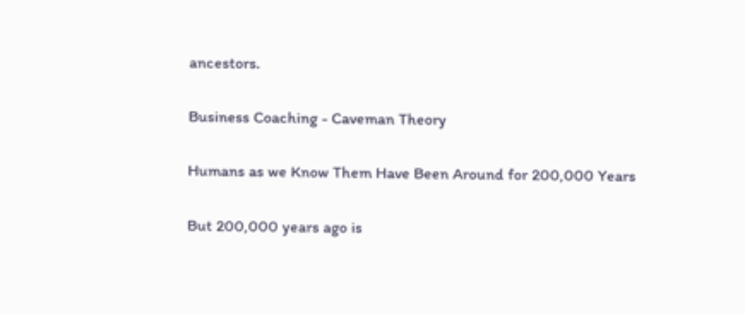ancestors.

Business Coaching - Caveman Theory

Humans as we Know Them Have Been Around for 200,000 Years

But 200,000 years ago is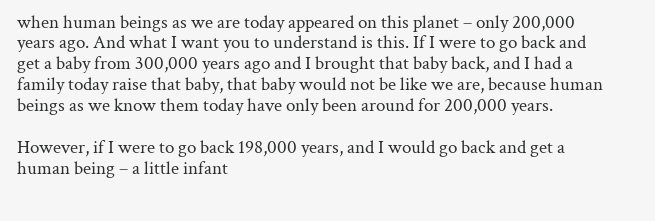when human beings as we are today appeared on this planet – only 200,000 years ago. And what I want you to understand is this. If I were to go back and get a baby from 300,000 years ago and I brought that baby back, and I had a family today raise that baby, that baby would not be like we are, because human beings as we know them today have only been around for 200,000 years.

However, if I were to go back 198,000 years, and I would go back and get a human being – a little infant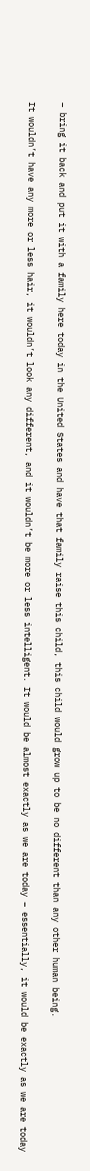– bring it back and put it with a family here today in the United States and have that family raise this child, this child would grow up to be no different than any other human being.

It wouldn’t have any more or less hair, it wouldn’t look any different, and it wouldn’t be more or less intelligent. It would be almost exactly as we are today – essentially, it would be exactly as we are today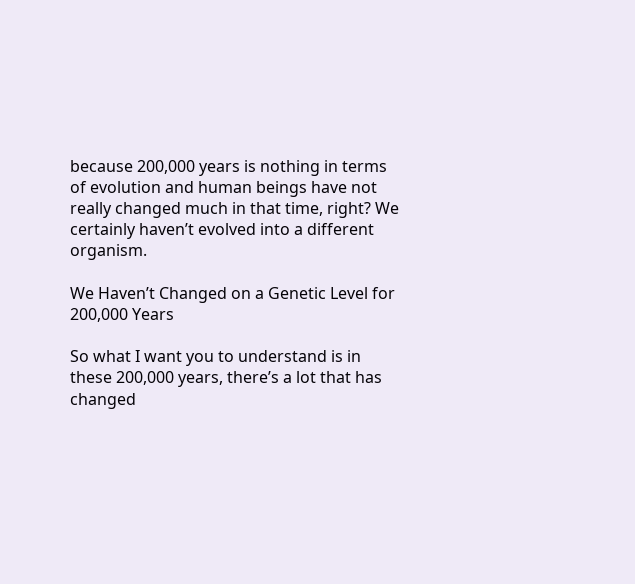because 200,000 years is nothing in terms of evolution and human beings have not really changed much in that time, right? We certainly haven’t evolved into a different organism.

We Haven’t Changed on a Genetic Level for 200,000 Years

So what I want you to understand is in these 200,000 years, there’s a lot that has changed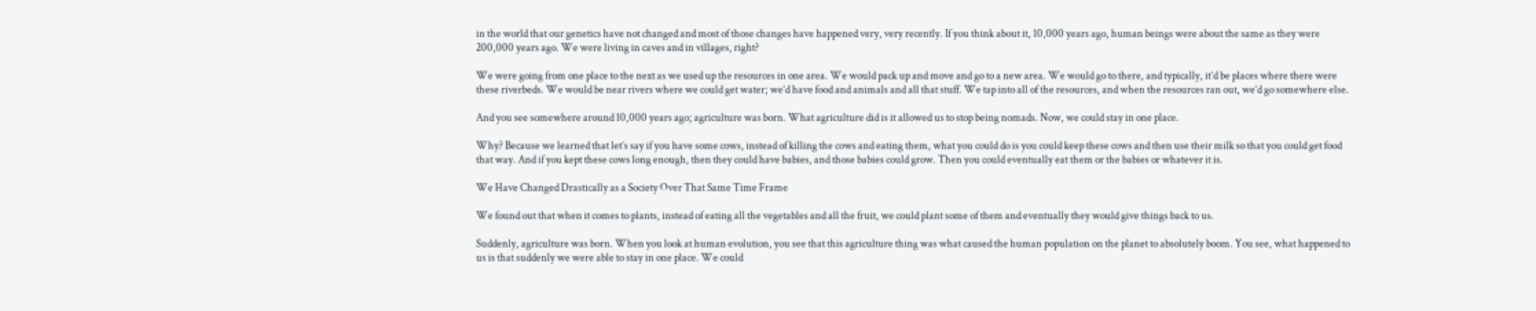in the world that our genetics have not changed and most of those changes have happened very, very recently. If you think about it, 10,000 years ago, human beings were about the same as they were 200,000 years ago. We were living in caves and in villages, right?

We were going from one place to the next as we used up the resources in one area. We would pack up and move and go to a new area. We would go to there, and typically, it’d be places where there were these riverbeds. We would be near rivers where we could get water; we’d have food and animals and all that stuff. We tap into all of the resources, and when the resources ran out, we’d go somewhere else.

And you see somewhere around 10,000 years ago; agriculture was born. What agriculture did is it allowed us to stop being nomads. Now, we could stay in one place.

Why? Because we learned that let’s say if you have some cows, instead of killing the cows and eating them, what you could do is you could keep these cows and then use their milk so that you could get food that way. And if you kept these cows long enough, then they could have babies, and those babies could grow. Then you could eventually eat them or the babies or whatever it is.

We Have Changed Drastically as a Society Over That Same Time Frame

We found out that when it comes to plants, instead of eating all the vegetables and all the fruit, we could plant some of them and eventually they would give things back to us.

Suddenly, agriculture was born. When you look at human evolution, you see that this agriculture thing was what caused the human population on the planet to absolutely boom. You see, what happened to us is that suddenly we were able to stay in one place. We could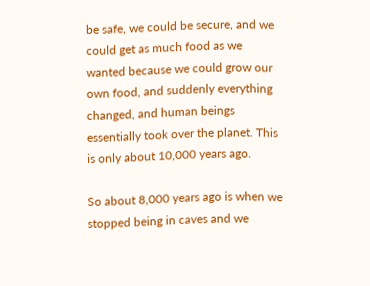be safe, we could be secure, and we could get as much food as we wanted because we could grow our own food, and suddenly everything changed, and human beings essentially took over the planet. This is only about 10,000 years ago.

So about 8,000 years ago is when we stopped being in caves and we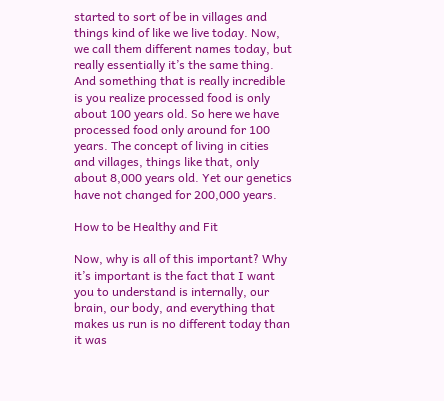started to sort of be in villages and things kind of like we live today. Now, we call them different names today, but really essentially it’s the same thing. And something that is really incredible is you realize processed food is only about 100 years old. So here we have processed food only around for 100 years. The concept of living in cities and villages, things like that, only about 8,000 years old. Yet our genetics have not changed for 200,000 years.

How to be Healthy and Fit

Now, why is all of this important? Why it’s important is the fact that I want you to understand is internally, our brain, our body, and everything that makes us run is no different today than it was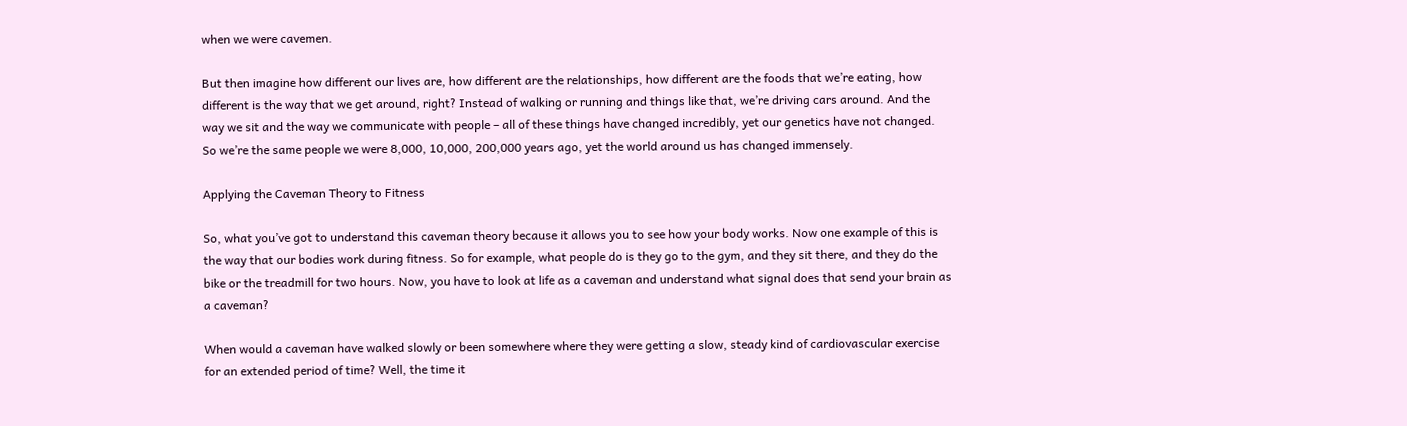when we were cavemen.

But then imagine how different our lives are, how different are the relationships, how different are the foods that we’re eating, how different is the way that we get around, right? Instead of walking or running and things like that, we’re driving cars around. And the way we sit and the way we communicate with people – all of these things have changed incredibly, yet our genetics have not changed. So we’re the same people we were 8,000, 10,000, 200,000 years ago, yet the world around us has changed immensely.

Applying the Caveman Theory to Fitness

So, what you’ve got to understand this caveman theory because it allows you to see how your body works. Now one example of this is the way that our bodies work during fitness. So for example, what people do is they go to the gym, and they sit there, and they do the bike or the treadmill for two hours. Now, you have to look at life as a caveman and understand what signal does that send your brain as a caveman?

When would a caveman have walked slowly or been somewhere where they were getting a slow, steady kind of cardiovascular exercise for an extended period of time? Well, the time it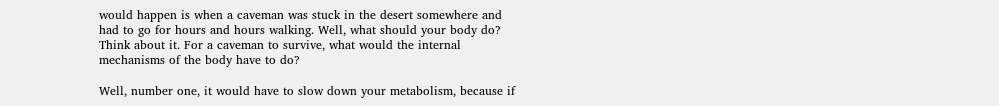would happen is when a caveman was stuck in the desert somewhere and had to go for hours and hours walking. Well, what should your body do? Think about it. For a caveman to survive, what would the internal mechanisms of the body have to do?

Well, number one, it would have to slow down your metabolism, because if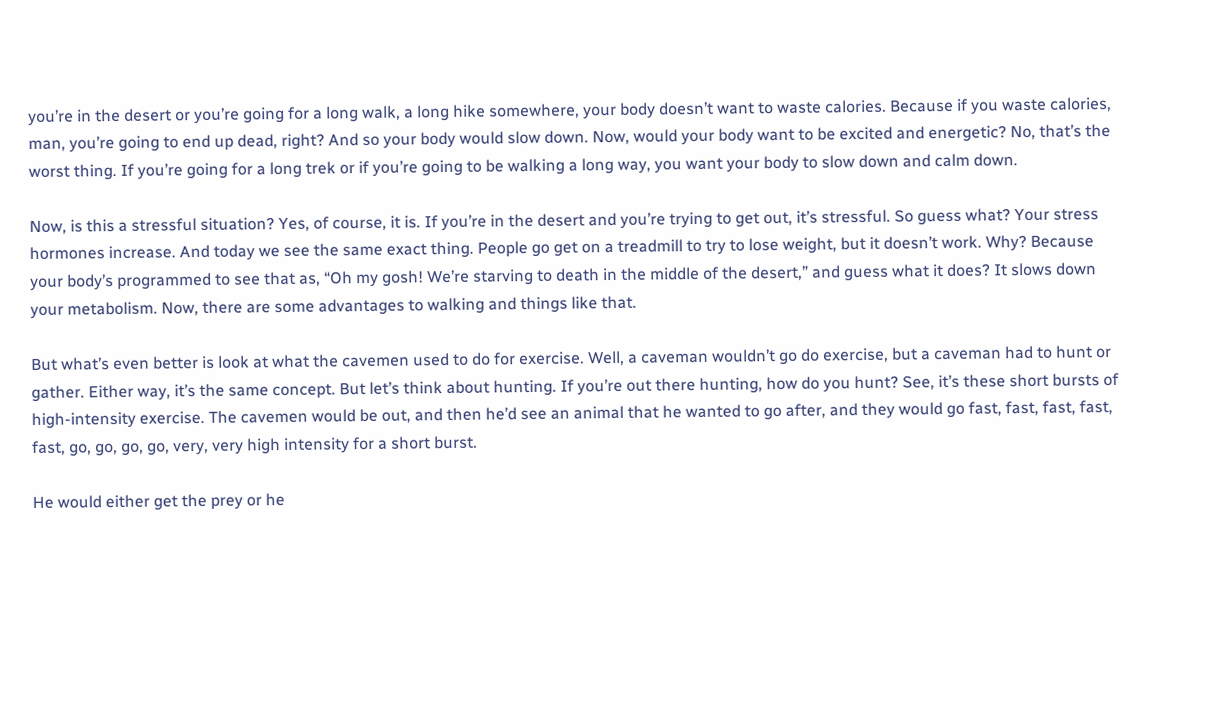you’re in the desert or you’re going for a long walk, a long hike somewhere, your body doesn’t want to waste calories. Because if you waste calories, man, you’re going to end up dead, right? And so your body would slow down. Now, would your body want to be excited and energetic? No, that’s the worst thing. If you’re going for a long trek or if you’re going to be walking a long way, you want your body to slow down and calm down.

Now, is this a stressful situation? Yes, of course, it is. If you’re in the desert and you’re trying to get out, it’s stressful. So guess what? Your stress hormones increase. And today we see the same exact thing. People go get on a treadmill to try to lose weight, but it doesn’t work. Why? Because your body’s programmed to see that as, “Oh my gosh! We’re starving to death in the middle of the desert,” and guess what it does? It slows down your metabolism. Now, there are some advantages to walking and things like that.

But what’s even better is look at what the cavemen used to do for exercise. Well, a caveman wouldn’t go do exercise, but a caveman had to hunt or gather. Either way, it’s the same concept. But let’s think about hunting. If you’re out there hunting, how do you hunt? See, it’s these short bursts of high-intensity exercise. The cavemen would be out, and then he’d see an animal that he wanted to go after, and they would go fast, fast, fast, fast, fast, go, go, go, go, very, very high intensity for a short burst.

He would either get the prey or he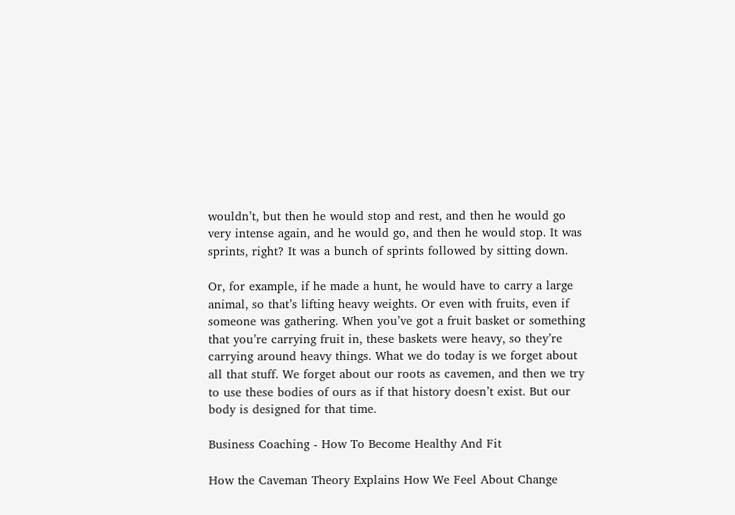wouldn’t, but then he would stop and rest, and then he would go very intense again, and he would go, and then he would stop. It was sprints, right? It was a bunch of sprints followed by sitting down.

Or, for example, if he made a hunt, he would have to carry a large animal, so that’s lifting heavy weights. Or even with fruits, even if someone was gathering. When you’ve got a fruit basket or something that you’re carrying fruit in, these baskets were heavy, so they’re carrying around heavy things. What we do today is we forget about all that stuff. We forget about our roots as cavemen, and then we try to use these bodies of ours as if that history doesn’t exist. But our body is designed for that time.

Business Coaching - How To Become Healthy And Fit

How the Caveman Theory Explains How We Feel About Change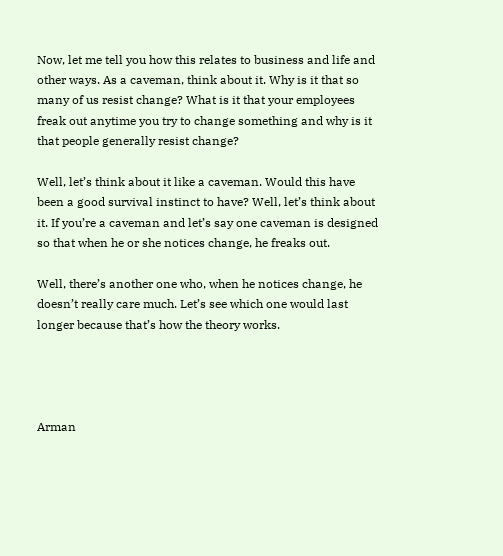Now, let me tell you how this relates to business and life and other ways. As a caveman, think about it. Why is it that so many of us resist change? What is it that your employees freak out anytime you try to change something and why is it that people generally resist change?

Well, let’s think about it like a caveman. Would this have been a good survival instinct to have? Well, let’s think about it. If you’re a caveman and let’s say one caveman is designed so that when he or she notices change, he freaks out.

Well, there’s another one who, when he notices change, he doesn’t really care much. Let’s see which one would last longer because that’s how the theory works.




Arman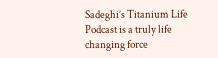Sadeghi’s Titanium Life Podcast is a truly life changing force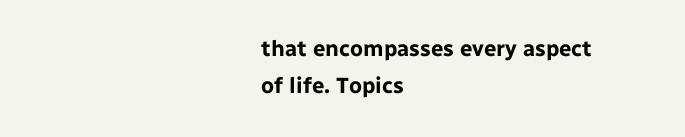that encompasses every aspect of life. Topics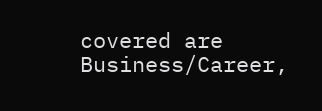covered are Business/Career,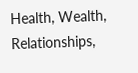Health, Wealth, Relationships,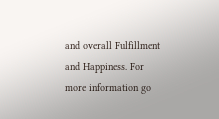and overall Fulfillment and Happiness. For more information go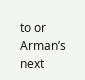to or Arman’s next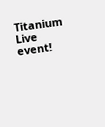Titanium Live event!